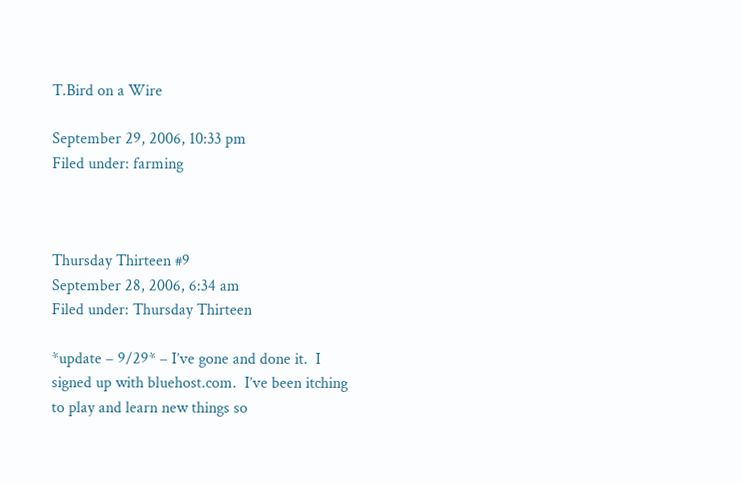T.Bird on a Wire

September 29, 2006, 10:33 pm
Filed under: farming



Thursday Thirteen #9
September 28, 2006, 6:34 am
Filed under: Thursday Thirteen

*update – 9/29* – I’ve gone and done it.  I signed up with bluehost.com.  I’ve been itching to play and learn new things so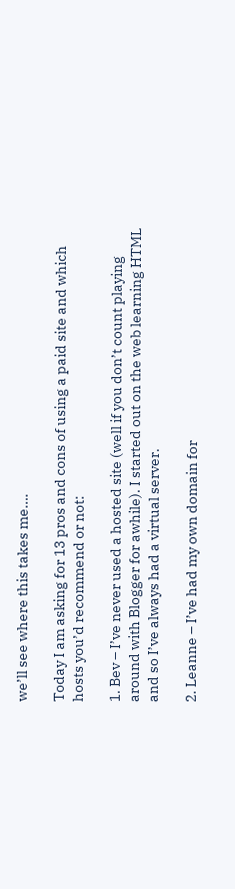we’ll see where this takes me….

Today I am asking for 13 pros and cons of using a paid site and which hosts you’d recommend or not:

1. Bev – I’ve never used a hosted site (well if you don’t count playing around with Blogger for awhile). I started out on the web learning HTML and so I’ve always had a virtual server.

2. Leanne – I’ve had my own domain for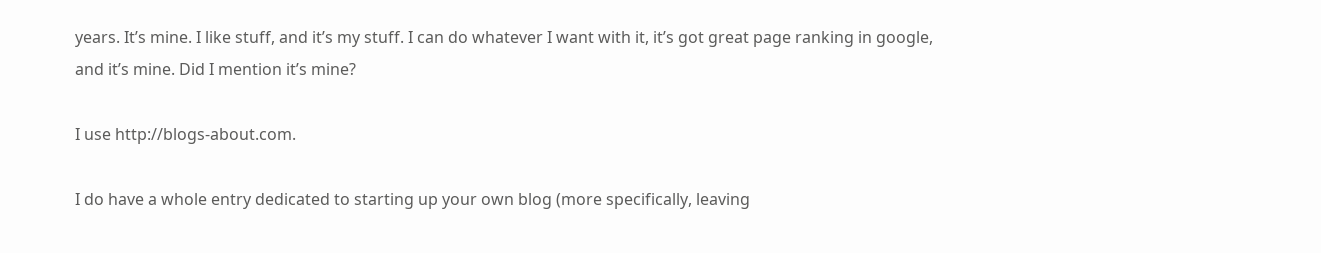years. It’s mine. I like stuff, and it’s my stuff. I can do whatever I want with it, it’s got great page ranking in google, and it’s mine. Did I mention it’s mine?

I use http://blogs-about.com.

I do have a whole entry dedicated to starting up your own blog (more specifically, leaving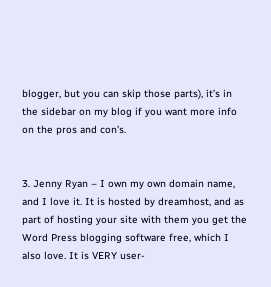blogger, but you can skip those parts), it’s in the sidebar on my blog if you want more info on the pros and con’s.


3. Jenny Ryan – I own my own domain name, and I love it. It is hosted by dreamhost, and as part of hosting your site with them you get the Word Press blogging software free, which I also love. It is VERY user-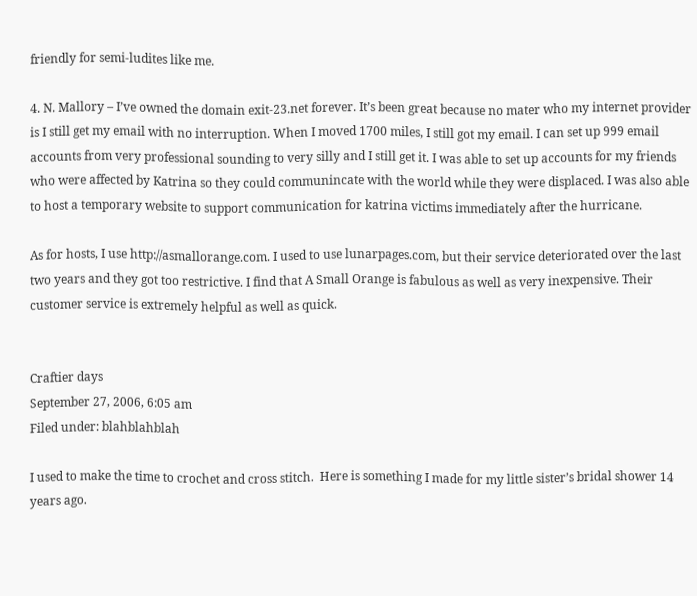friendly for semi-ludites like me.

4. N. Mallory – I’ve owned the domain exit-23.net forever. It’s been great because no mater who my internet provider is I still get my email with no interruption. When I moved 1700 miles, I still got my email. I can set up 999 email accounts from very professional sounding to very silly and I still get it. I was able to set up accounts for my friends who were affected by Katrina so they could communincate with the world while they were displaced. I was also able to host a temporary website to support communication for katrina victims immediately after the hurricane.

As for hosts, I use http://asmallorange.com. I used to use lunarpages.com, but their service deteriorated over the last two years and they got too restrictive. I find that A Small Orange is fabulous as well as very inexpensive. Their customer service is extremely helpful as well as quick.


Craftier days
September 27, 2006, 6:05 am
Filed under: blahblahblah

I used to make the time to crochet and cross stitch.  Here is something I made for my little sister’s bridal shower 14 years ago.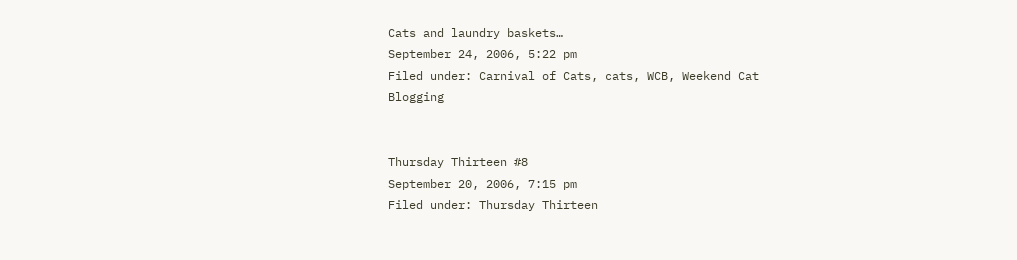Cats and laundry baskets…
September 24, 2006, 5:22 pm
Filed under: Carnival of Cats, cats, WCB, Weekend Cat Blogging


Thursday Thirteen #8
September 20, 2006, 7:15 pm
Filed under: Thursday Thirteen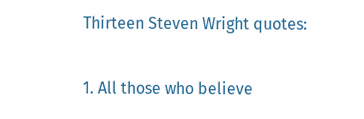Thirteen Steven Wright quotes:

1. All those who believe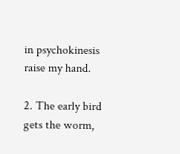in psychokinesis raise my hand.

2. The early bird gets the worm,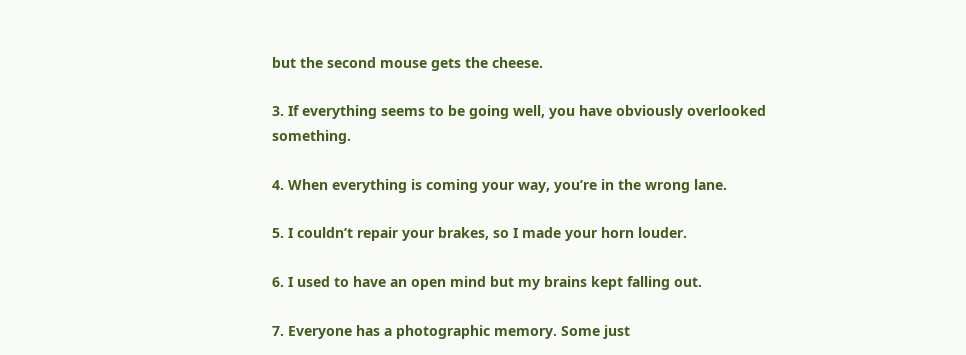but the second mouse gets the cheese.

3. If everything seems to be going well, you have obviously overlooked something.

4. When everything is coming your way, you’re in the wrong lane.

5. I couldn’t repair your brakes, so I made your horn louder.

6. I used to have an open mind but my brains kept falling out.

7. Everyone has a photographic memory. Some just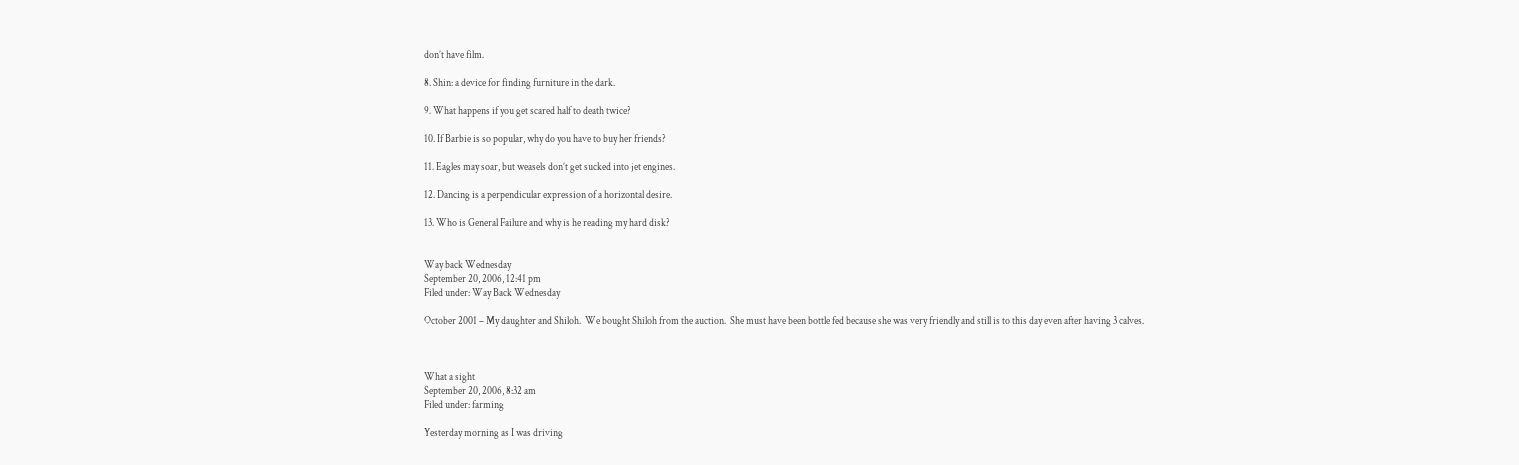don’t have film.

8. Shin: a device for finding furniture in the dark.

9. What happens if you get scared half to death twice?

10. If Barbie is so popular, why do you have to buy her friends?

11. Eagles may soar, but weasels don’t get sucked into jet engines.

12. Dancing is a perpendicular expression of a horizontal desire.

13. Who is General Failure and why is he reading my hard disk?


Way back Wednesday
September 20, 2006, 12:41 pm
Filed under: Way Back Wednesday

October 2001 – My daughter and Shiloh.  We bought Shiloh from the auction.  She must have been bottle fed because she was very friendly and still is to this day even after having 3 calves.



What a sight
September 20, 2006, 8:32 am
Filed under: farming

Yesterday morning as I was driving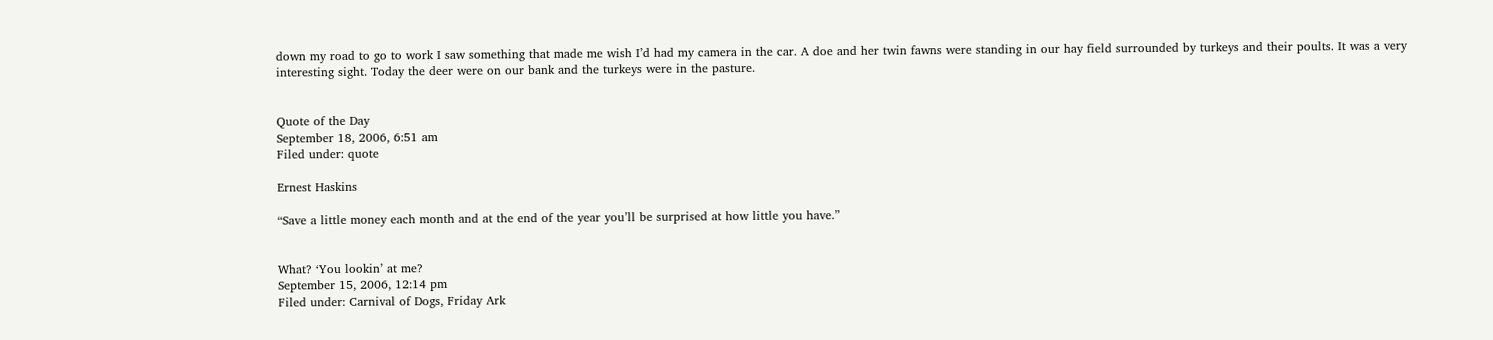down my road to go to work I saw something that made me wish I’d had my camera in the car. A doe and her twin fawns were standing in our hay field surrounded by turkeys and their poults. It was a very interesting sight. Today the deer were on our bank and the turkeys were in the pasture.


Quote of the Day
September 18, 2006, 6:51 am
Filed under: quote

Ernest Haskins

“Save a little money each month and at the end of the year you’ll be surprised at how little you have.”


What? ‘You lookin’ at me?
September 15, 2006, 12:14 pm
Filed under: Carnival of Dogs, Friday Ark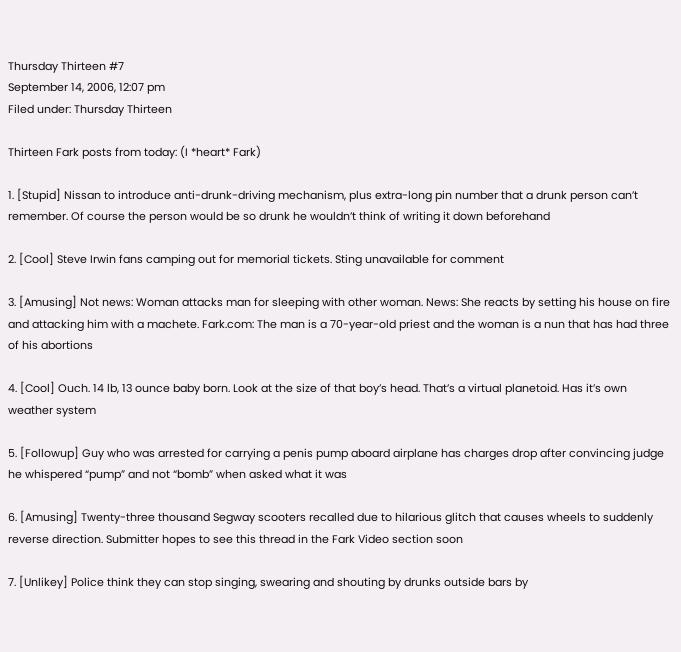Thursday Thirteen #7
September 14, 2006, 12:07 pm
Filed under: Thursday Thirteen

Thirteen Fark posts from today: (I *heart* Fark)

1. [Stupid] Nissan to introduce anti-drunk-driving mechanism, plus extra-long pin number that a drunk person can’t remember. Of course the person would be so drunk he wouldn’t think of writing it down beforehand

2. [Cool] Steve Irwin fans camping out for memorial tickets. Sting unavailable for comment

3. [Amusing] Not news: Woman attacks man for sleeping with other woman. News: She reacts by setting his house on fire and attacking him with a machete. Fark.com: The man is a 70-year-old priest and the woman is a nun that has had three of his abortions

4. [Cool] Ouch. 14 lb, 13 ounce baby born. Look at the size of that boy’s head. That’s a virtual planetoid. Has it’s own weather system

5. [Followup] Guy who was arrested for carrying a penis pump aboard airplane has charges drop after convincing judge he whispered “pump” and not “bomb” when asked what it was

6. [Amusing] Twenty-three thousand Segway scooters recalled due to hilarious glitch that causes wheels to suddenly reverse direction. Submitter hopes to see this thread in the Fark Video section soon

7. [Unlikey] Police think they can stop singing, swearing and shouting by drunks outside bars by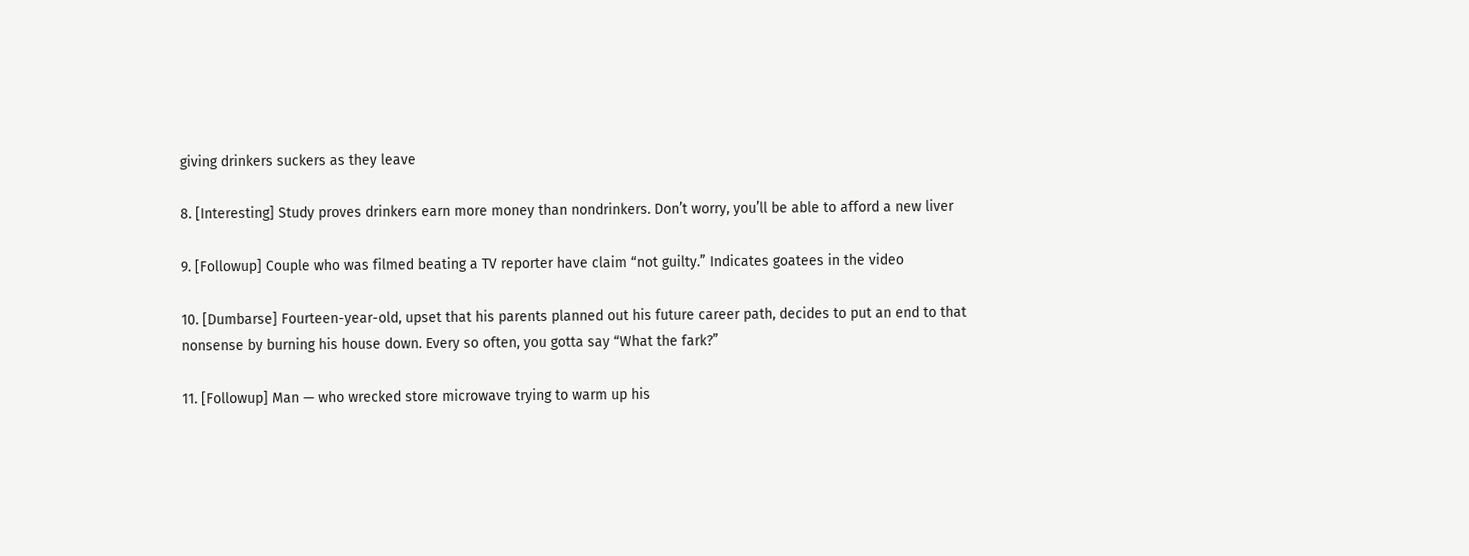giving drinkers suckers as they leave

8. [Interesting] Study proves drinkers earn more money than nondrinkers. Don’t worry, you’ll be able to afford a new liver

9. [Followup] Couple who was filmed beating a TV reporter have claim “not guilty.” Indicates goatees in the video

10. [Dumbarse] Fourteen-year-old, upset that his parents planned out his future career path, decides to put an end to that nonsense by burning his house down. Every so often, you gotta say “What the fark?”

11. [Followup] Man — who wrecked store microwave trying to warm up his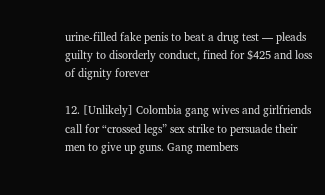urine-filled fake penis to beat a drug test — pleads guilty to disorderly conduct, fined for $425 and loss of dignity forever

12. [Unlikely] Colombia gang wives and girlfriends call for “crossed legs” sex strike to persuade their men to give up guns. Gang members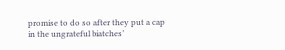promise to do so after they put a cap in the ungrateful biatches’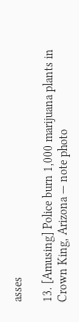asses

13. [Amusing] Police burn 1,000 marijuana plants in Crown King, Arizona — note photo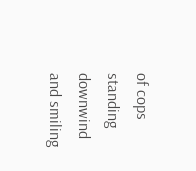of cops standing downwind and smiling